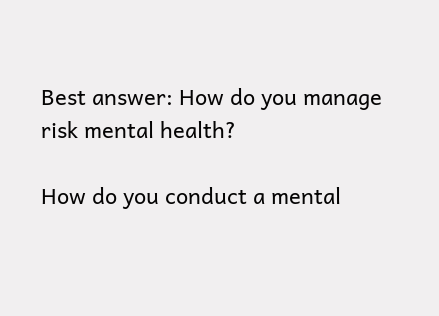Best answer: How do you manage risk mental health?

How do you conduct a mental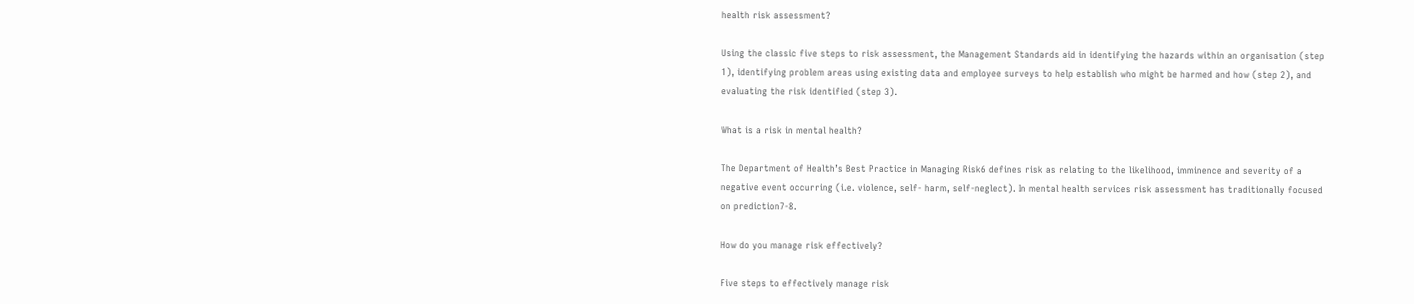health risk assessment?

Using the classic five steps to risk assessment, the Management Standards aid in identifying the hazards within an organisation (step 1), identifying problem areas using existing data and employee surveys to help establish who might be harmed and how (step 2), and evaluating the risk identified (step 3).

What is a risk in mental health?

The Department of Health’s Best Practice in Managing Risk6 defines risk as relating to the likelihood, imminence and severity of a negative event occurring (i.e. violence, self- harm, self-neglect). In mental health services risk assessment has traditionally focused on prediction7-8.

How do you manage risk effectively?

Five steps to effectively manage risk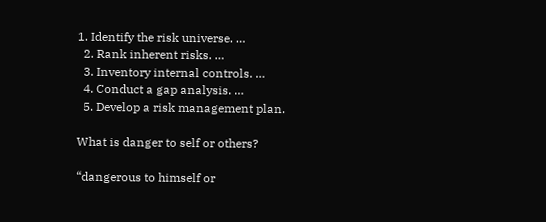1. Identify the risk universe. …
  2. Rank inherent risks. …
  3. Inventory internal controls. …
  4. Conduct a gap analysis. …
  5. Develop a risk management plan.

What is danger to self or others?

“dangerous to himself or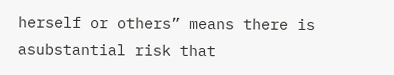herself or others” means there is asubstantial risk that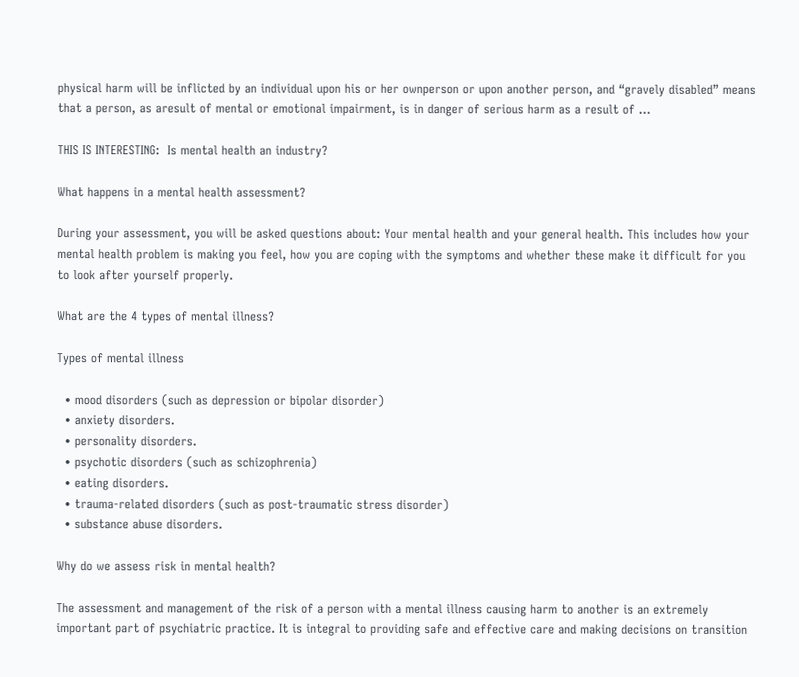physical harm will be inflicted by an individual upon his or her ownperson or upon another person, and “gravely disabled” means that a person, as aresult of mental or emotional impairment, is in danger of serious harm as a result of …

THIS IS INTERESTING:  Is mental health an industry?

What happens in a mental health assessment?

During your assessment, you will be asked questions about: Your mental health and your general health. This includes how your mental health problem is making you feel, how you are coping with the symptoms and whether these make it difficult for you to look after yourself properly.

What are the 4 types of mental illness?

Types of mental illness

  • mood disorders (such as depression or bipolar disorder)
  • anxiety disorders.
  • personality disorders.
  • psychotic disorders (such as schizophrenia)
  • eating disorders.
  • trauma-related disorders (such as post-traumatic stress disorder)
  • substance abuse disorders.

Why do we assess risk in mental health?

The assessment and management of the risk of a person with a mental illness causing harm to another is an extremely important part of psychiatric practice. It is integral to providing safe and effective care and making decisions on transition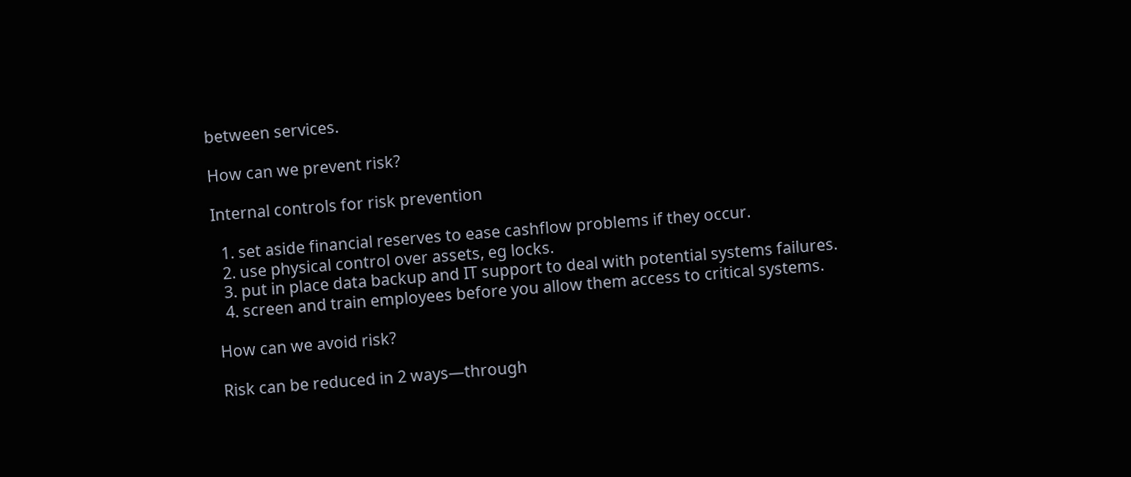between services.

How can we prevent risk?

Internal controls for risk prevention

  1. set aside financial reserves to ease cashflow problems if they occur.
  2. use physical control over assets, eg locks.
  3. put in place data backup and IT support to deal with potential systems failures.
  4. screen and train employees before you allow them access to critical systems.

How can we avoid risk?

Risk can be reduced in 2 ways—through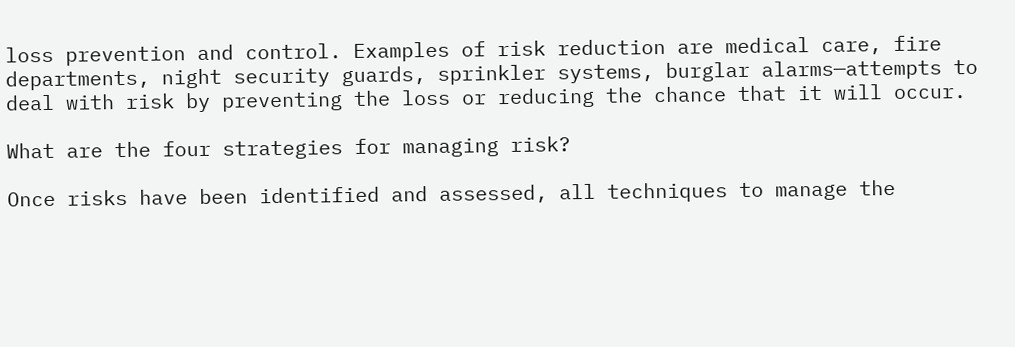loss prevention and control. Examples of risk reduction are medical care, fire departments, night security guards, sprinkler systems, burglar alarms—attempts to deal with risk by preventing the loss or reducing the chance that it will occur.

What are the four strategies for managing risk?

Once risks have been identified and assessed, all techniques to manage the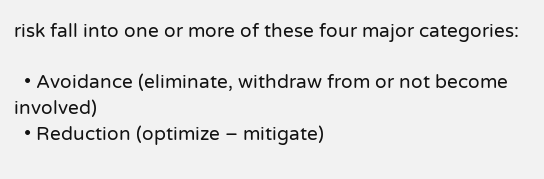risk fall into one or more of these four major categories:

  • Avoidance (eliminate, withdraw from or not become involved)
  • Reduction (optimize – mitigate)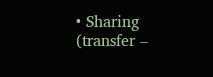• Sharing (transfer –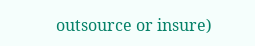outsource or insure)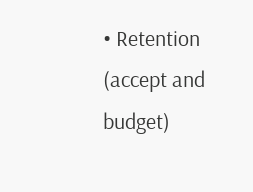• Retention (accept and budget)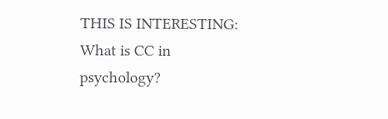THIS IS INTERESTING:  What is CC in psychology?